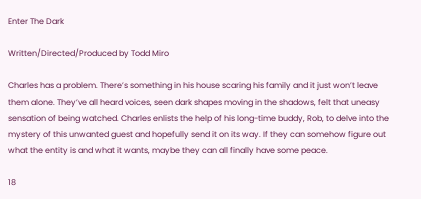Enter The Dark

Written/Directed/Produced by Todd Miro

Charles has a problem. There’s something in his house scaring his family and it just won’t leave them alone. They’ve all heard voices, seen dark shapes moving in the shadows, felt that uneasy sensation of being watched. Charles enlists the help of his long-time buddy, Rob, to delve into the mystery of this unwanted guest and hopefully send it on its way. If they can somehow figure out what the entity is and what it wants, maybe they can all finally have some peace.

18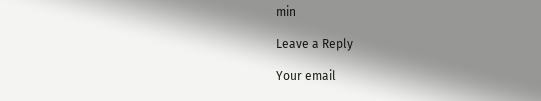min

Leave a Reply

Your email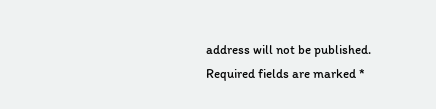address will not be published. Required fields are marked *